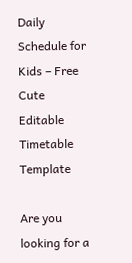Daily Schedule for Kids – Free Cute Editable Timetable Template

Are you looking for a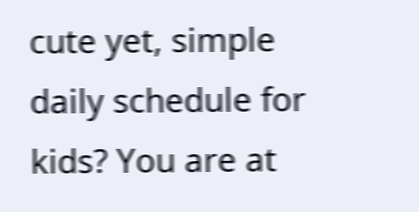cute yet, simple daily schedule for kids? You are at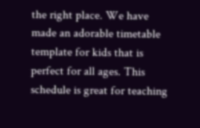the right place. We have made an adorable timetable template for kids that is perfect for all ages. This schedule is great for teaching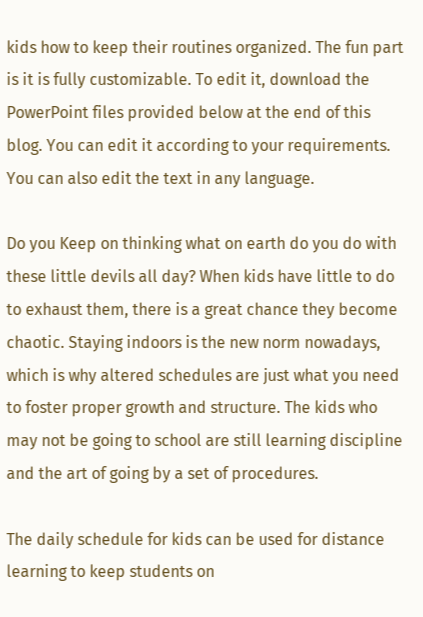kids how to keep their routines organized. The fun part is it is fully customizable. To edit it, download the PowerPoint files provided below at the end of this blog. You can edit it according to your requirements. You can also edit the text in any language.

Do you Keep on thinking what on earth do you do with these little devils all day? When kids have little to do to exhaust them, there is a great chance they become chaotic. Staying indoors is the new norm nowadays, which is why altered schedules are just what you need to foster proper growth and structure. The kids who may not be going to school are still learning discipline and the art of going by a set of procedures.

The daily schedule for kids can be used for distance learning to keep students on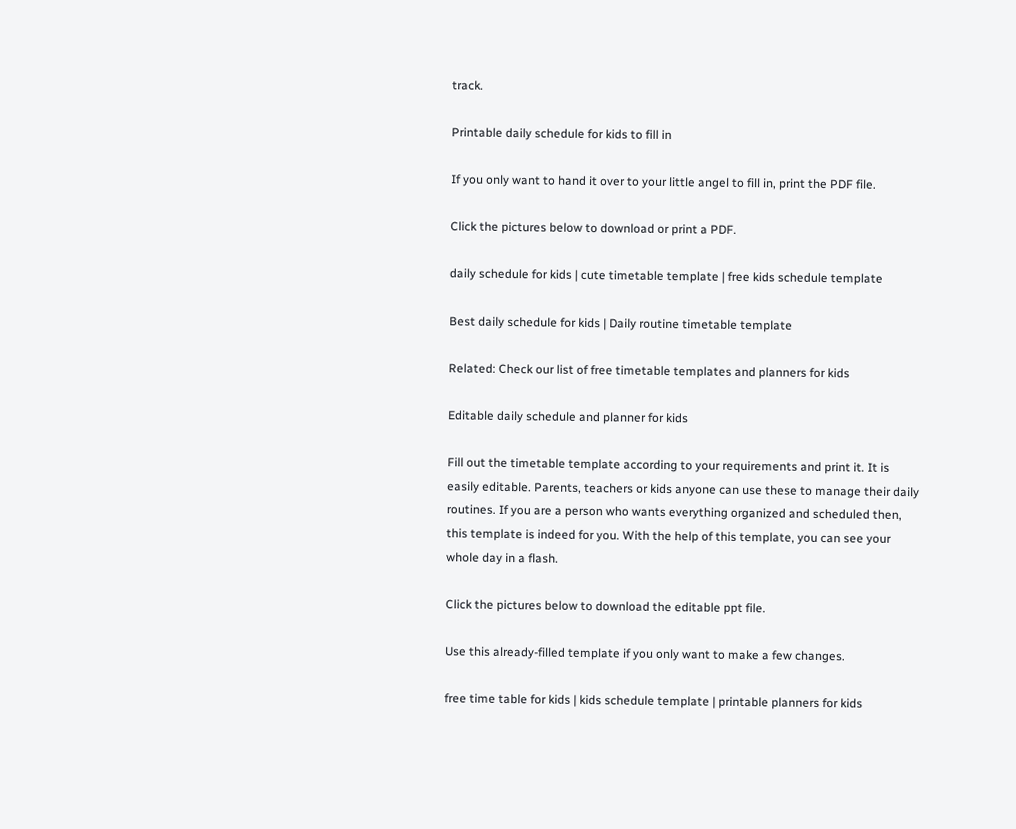track.

Printable daily schedule for kids to fill in

If you only want to hand it over to your little angel to fill in, print the PDF file.

Click the pictures below to download or print a PDF.

daily schedule for kids | cute timetable template | free kids schedule template

Best daily schedule for kids | Daily routine timetable template

Related: Check our list of free timetable templates and planners for kids

Editable daily schedule and planner for kids

Fill out the timetable template according to your requirements and print it. It is easily editable. Parents, teachers or kids anyone can use these to manage their daily routines. If you are a person who wants everything organized and scheduled then, this template is indeed for you. With the help of this template, you can see your whole day in a flash.

Click the pictures below to download the editable ppt file.

Use this already-filled template if you only want to make a few changes.

free time table for kids | kids schedule template | printable planners for kids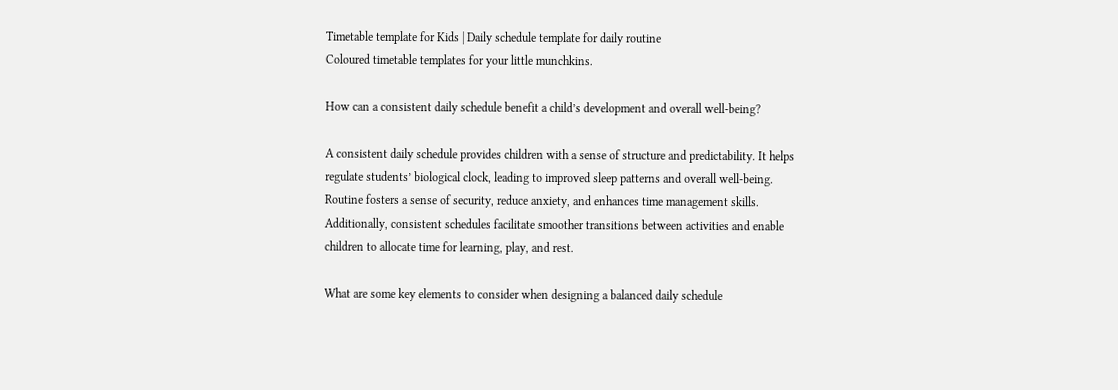Timetable template for Kids | Daily schedule template for daily routine
Coloured timetable templates for your little munchkins.

How can a consistent daily schedule benefit a child’s development and overall well-being?

A consistent daily schedule provides children with a sense of structure and predictability. It helps regulate students’ biological clock, leading to improved sleep patterns and overall well-being. Routine fosters a sense of security, reduce anxiety, and enhances time management skills. Additionally, consistent schedules facilitate smoother transitions between activities and enable children to allocate time for learning, play, and rest.

What are some key elements to consider when designing a balanced daily schedule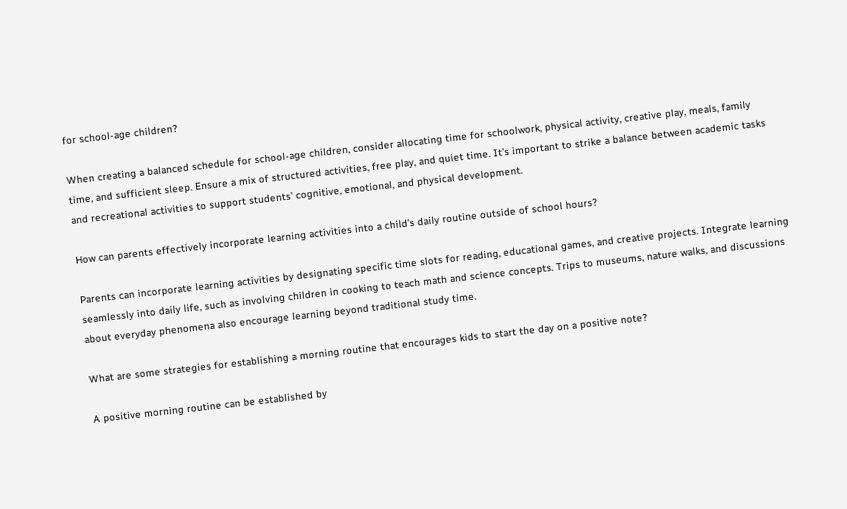for school-age children?

When creating a balanced schedule for school-age children, consider allocating time for schoolwork, physical activity, creative play, meals, family time, and sufficient sleep. Ensure a mix of structured activities, free play, and quiet time. It’s important to strike a balance between academic tasks and recreational activities to support students’ cognitive, emotional, and physical development.

How can parents effectively incorporate learning activities into a child’s daily routine outside of school hours?

Parents can incorporate learning activities by designating specific time slots for reading, educational games, and creative projects. Integrate learning seamlessly into daily life, such as involving children in cooking to teach math and science concepts. Trips to museums, nature walks, and discussions about everyday phenomena also encourage learning beyond traditional study time.

What are some strategies for establishing a morning routine that encourages kids to start the day on a positive note?

A positive morning routine can be established by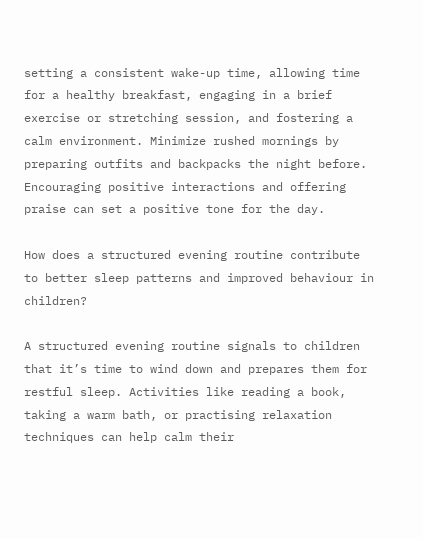setting a consistent wake-up time, allowing time for a healthy breakfast, engaging in a brief exercise or stretching session, and fostering a calm environment. Minimize rushed mornings by preparing outfits and backpacks the night before. Encouraging positive interactions and offering praise can set a positive tone for the day.

How does a structured evening routine contribute to better sleep patterns and improved behaviour in children?

A structured evening routine signals to children that it’s time to wind down and prepares them for restful sleep. Activities like reading a book, taking a warm bath, or practising relaxation techniques can help calm their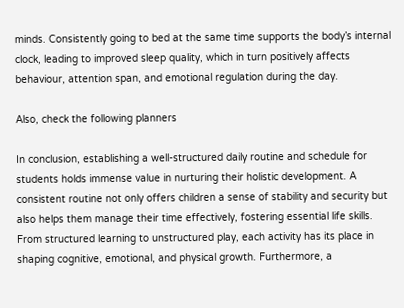minds. Consistently going to bed at the same time supports the body’s internal clock, leading to improved sleep quality, which in turn positively affects behaviour, attention span, and emotional regulation during the day.

Also, check the following planners

In conclusion, establishing a well-structured daily routine and schedule for students holds immense value in nurturing their holistic development. A consistent routine not only offers children a sense of stability and security but also helps them manage their time effectively, fostering essential life skills. From structured learning to unstructured play, each activity has its place in shaping cognitive, emotional, and physical growth. Furthermore, a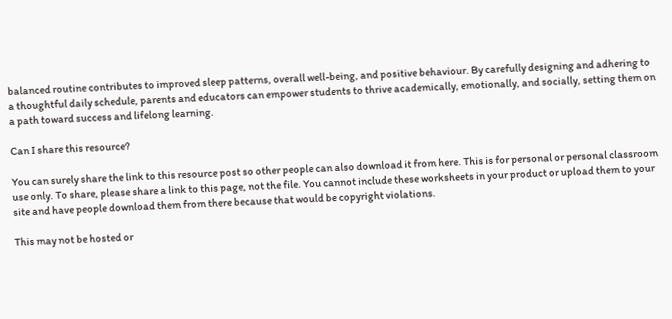balanced routine contributes to improved sleep patterns, overall well-being, and positive behaviour. By carefully designing and adhering to a thoughtful daily schedule, parents and educators can empower students to thrive academically, emotionally, and socially, setting them on a path toward success and lifelong learning.

Can I share this resource?

You can surely share the link to this resource post so other people can also download it from here. This is for personal or personal classroom use only. To share, please share a link to this page, not the file. You cannot include these worksheets in your product or upload them to your site and have people download them from there because that would be copyright violations.

This may not be hosted or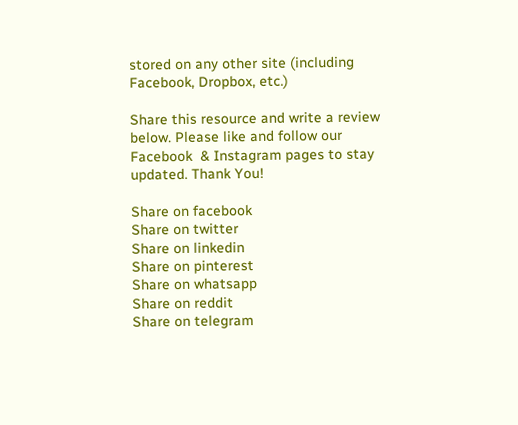stored on any other site (including Facebook, Dropbox, etc.)

Share this resource and write a review below. Please like and follow our Facebook  & Instagram pages to stay updated. Thank You!

Share on facebook
Share on twitter
Share on linkedin
Share on pinterest
Share on whatsapp
Share on reddit
Share on telegram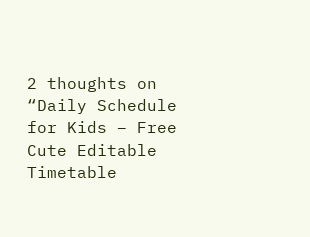2 thoughts on “Daily Schedule for Kids – Free Cute Editable Timetable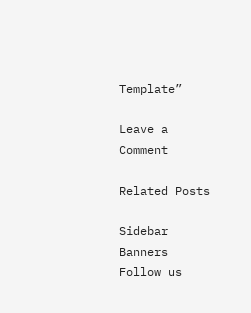Template”

Leave a Comment

Related Posts

Sidebar Banners
Follow us